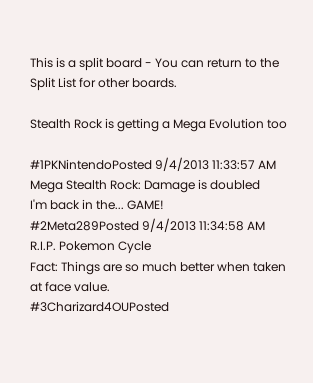This is a split board - You can return to the Split List for other boards.

Stealth Rock is getting a Mega Evolution too

#1PKNintendoPosted 9/4/2013 11:33:57 AM
Mega Stealth Rock: Damage is doubled
I'm back in the... GAME!
#2Meta289Posted 9/4/2013 11:34:58 AM
R.I.P. Pokemon Cycle
Fact: Things are so much better when taken at face value.
#3Charizard4OUPosted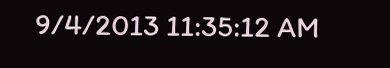9/4/2013 11:35:12 AM